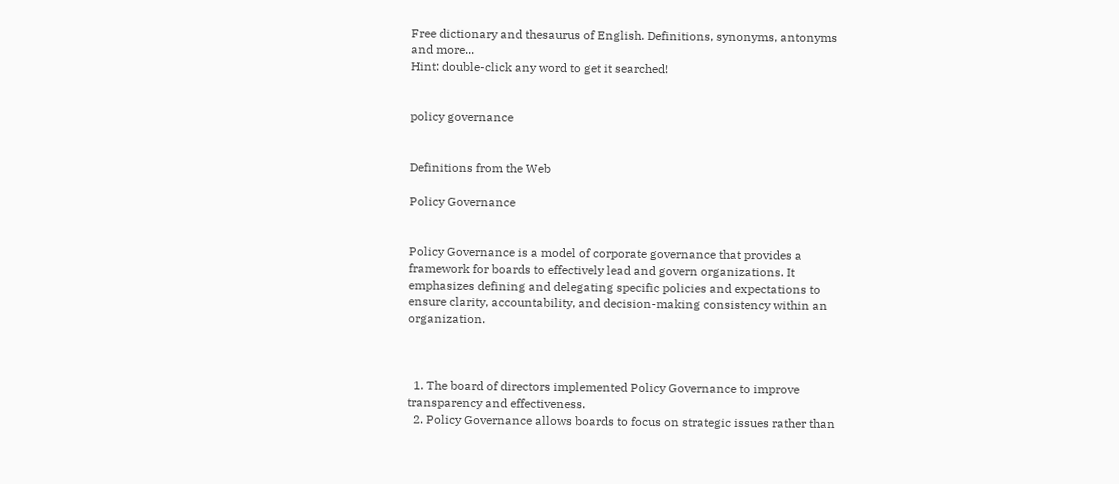Free dictionary and thesaurus of English. Definitions, synonyms, antonyms and more...
Hint: double-click any word to get it searched!


policy governance


Definitions from the Web

Policy Governance


Policy Governance is a model of corporate governance that provides a framework for boards to effectively lead and govern organizations. It emphasizes defining and delegating specific policies and expectations to ensure clarity, accountability, and decision-making consistency within an organization.



  1. The board of directors implemented Policy Governance to improve transparency and effectiveness.
  2. Policy Governance allows boards to focus on strategic issues rather than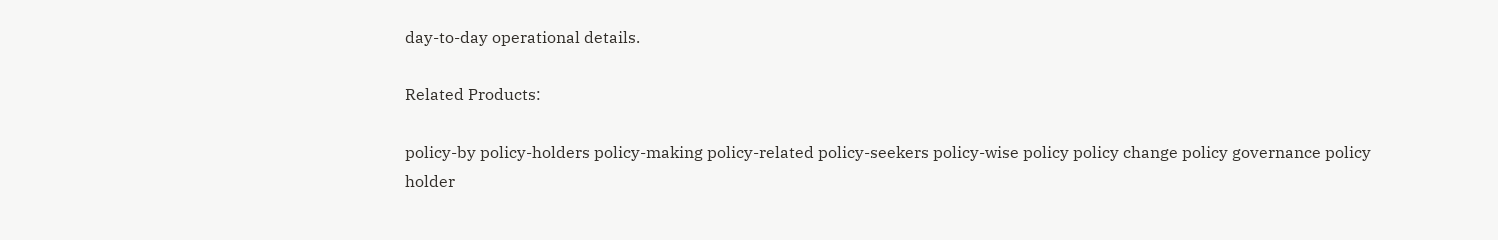day-to-day operational details.

Related Products:

policy-by policy-holders policy-making policy-related policy-seekers policy-wise policy policy change policy governance policy holder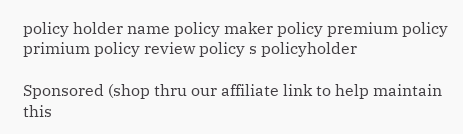policy holder name policy maker policy premium policy primium policy review policy s policyholder

Sponsored (shop thru our affiliate link to help maintain this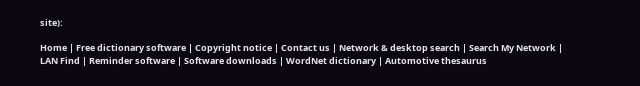site):

Home | Free dictionary software | Copyright notice | Contact us | Network & desktop search | Search My Network | LAN Find | Reminder software | Software downloads | WordNet dictionary | Automotive thesaurus